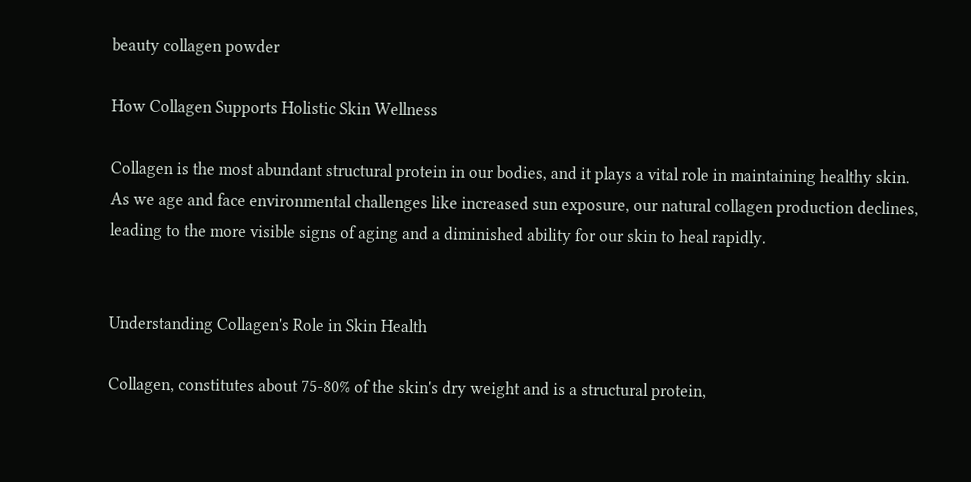beauty collagen powder

How Collagen Supports Holistic Skin Wellness

Collagen is the most abundant structural protein in our bodies, and it plays a vital role in maintaining healthy skin. As we age and face environmental challenges like increased sun exposure, our natural collagen production declines, leading to the more visible signs of aging and a diminished ability for our skin to heal rapidly.


Understanding Collagen's Role in Skin Health

Collagen, constitutes about 75-80% of the skin's dry weight and is a structural protein,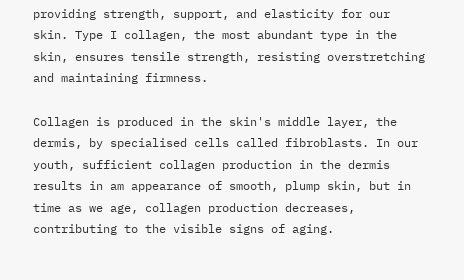providing strength, support, and elasticity for our skin. Type I collagen, the most abundant type in the skin, ensures tensile strength, resisting overstretching and maintaining firmness.

Collagen is produced in the skin's middle layer, the dermis, by specialised cells called fibroblasts. In our youth, sufficient collagen production in the dermis results in am appearance of smooth, plump skin, but in time as we age, collagen production decreases, contributing to the visible signs of aging.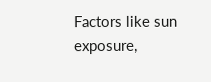Factors like sun exposure,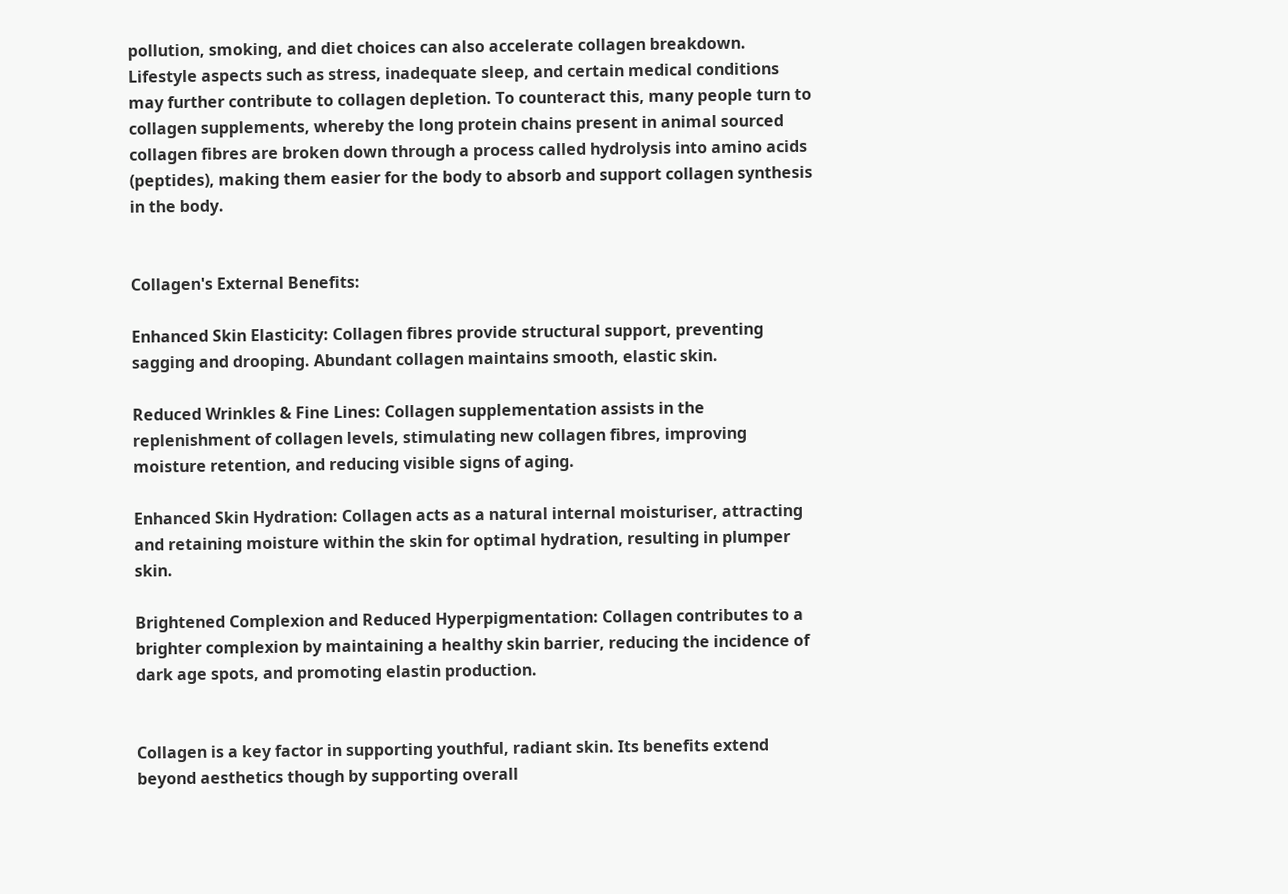pollution, smoking, and diet choices can also accelerate collagen breakdown. Lifestyle aspects such as stress, inadequate sleep, and certain medical conditions may further contribute to collagen depletion. To counteract this, many people turn to collagen supplements, whereby the long protein chains present in animal sourced collagen fibres are broken down through a process called hydrolysis into amino acids (peptides), making them easier for the body to absorb and support collagen synthesis in the body.


Collagen's External Benefits:

Enhanced Skin Elasticity: Collagen fibres provide structural support, preventing sagging and drooping. Abundant collagen maintains smooth, elastic skin.

Reduced Wrinkles & Fine Lines: Collagen supplementation assists in the replenishment of collagen levels, stimulating new collagen fibres, improving moisture retention, and reducing visible signs of aging.

Enhanced Skin Hydration: Collagen acts as a natural internal moisturiser, attracting and retaining moisture within the skin for optimal hydration, resulting in plumper skin.

Brightened Complexion and Reduced Hyperpigmentation: Collagen contributes to a brighter complexion by maintaining a healthy skin barrier, reducing the incidence of dark age spots, and promoting elastin production.


Collagen is a key factor in supporting youthful, radiant skin. Its benefits extend beyond aesthetics though by supporting overall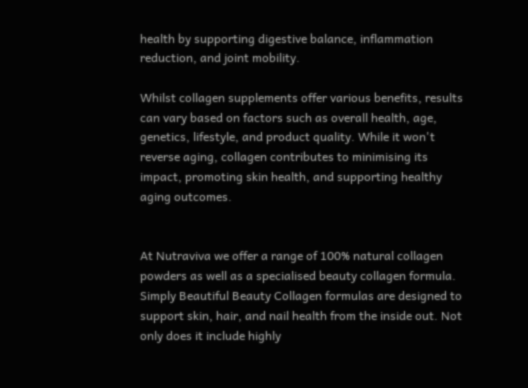health by supporting digestive balance, inflammation reduction, and joint mobility.

Whilst collagen supplements offer various benefits, results can vary based on factors such as overall health, age, genetics, lifestyle, and product quality. While it won't reverse aging, collagen contributes to minimising its impact, promoting skin health, and supporting healthy aging outcomes.


At Nutraviva we offer a range of 100% natural collagen powders as well as a specialised beauty collagen formula. Simply Beautiful Beauty Collagen formulas are designed to support skin, hair, and nail health from the inside out. Not only does it include highly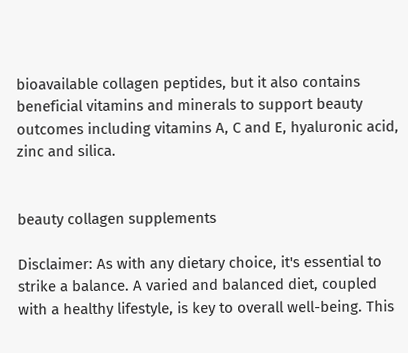bioavailable collagen peptides, but it also contains beneficial vitamins and minerals to support beauty outcomes including vitamins A, C and E, hyaluronic acid, zinc and silica.


beauty collagen supplements

Disclaimer: As with any dietary choice, it's essential to strike a balance. A varied and balanced diet, coupled with a healthy lifestyle, is key to overall well-being. This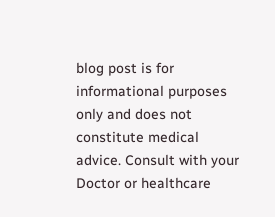blog post is for informational purposes only and does not constitute medical advice. Consult with your Doctor or healthcare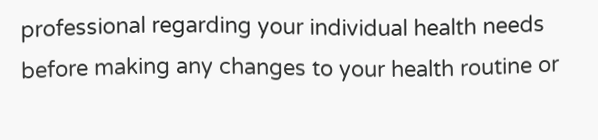professional regarding your individual health needs before making any changes to your health routine or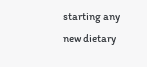starting any new dietary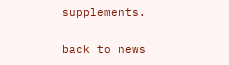supplements.

back to news